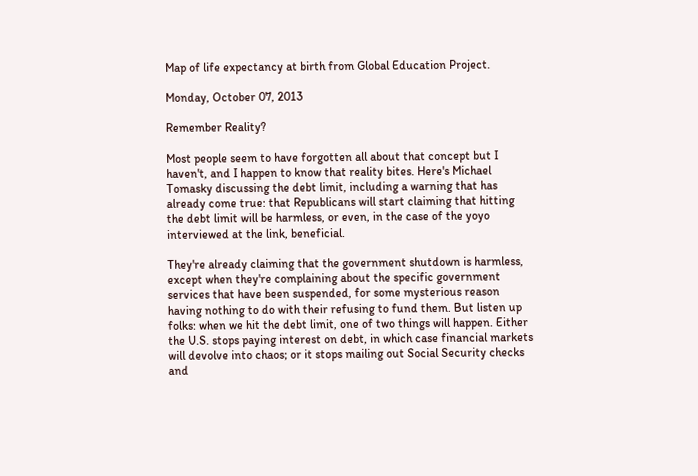Map of life expectancy at birth from Global Education Project.

Monday, October 07, 2013

Remember Reality?

Most people seem to have forgotten all about that concept but I haven't, and I happen to know that reality bites. Here's Michael Tomasky discussing the debt limit, including a warning that has already come true: that Republicans will start claiming that hitting the debt limit will be harmless, or even, in the case of the yoyo interviewed at the link, beneficial.

They're already claiming that the government shutdown is harmless, except when they're complaining about the specific government services that have been suspended, for some mysterious reason having nothing to do with their refusing to fund them. But listen up folks: when we hit the debt limit, one of two things will happen. Either the U.S. stops paying interest on debt, in which case financial markets will devolve into chaos; or it stops mailing out Social Security checks and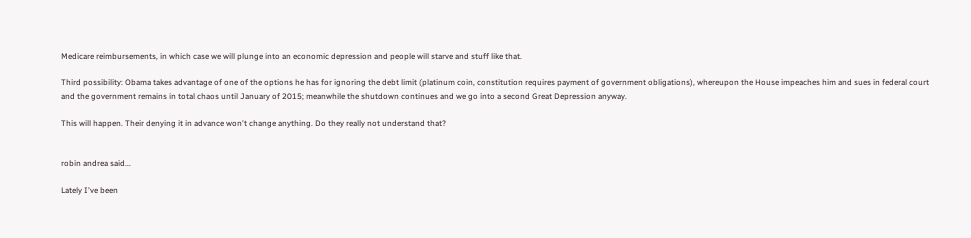Medicare reimbursements, in which case we will plunge into an economic depression and people will starve and stuff like that.

Third possibility: Obama takes advantage of one of the options he has for ignoring the debt limit (platinum coin, constitution requires payment of government obligations), whereupon the House impeaches him and sues in federal court and the government remains in total chaos until January of 2015; meanwhile the shutdown continues and we go into a second Great Depression anyway.

This will happen. Their denying it in advance won't change anything. Do they really not understand that?


robin andrea said...

Lately I've been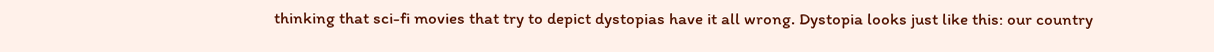thinking that sci-fi movies that try to depict dystopias have it all wrong. Dystopia looks just like this: our country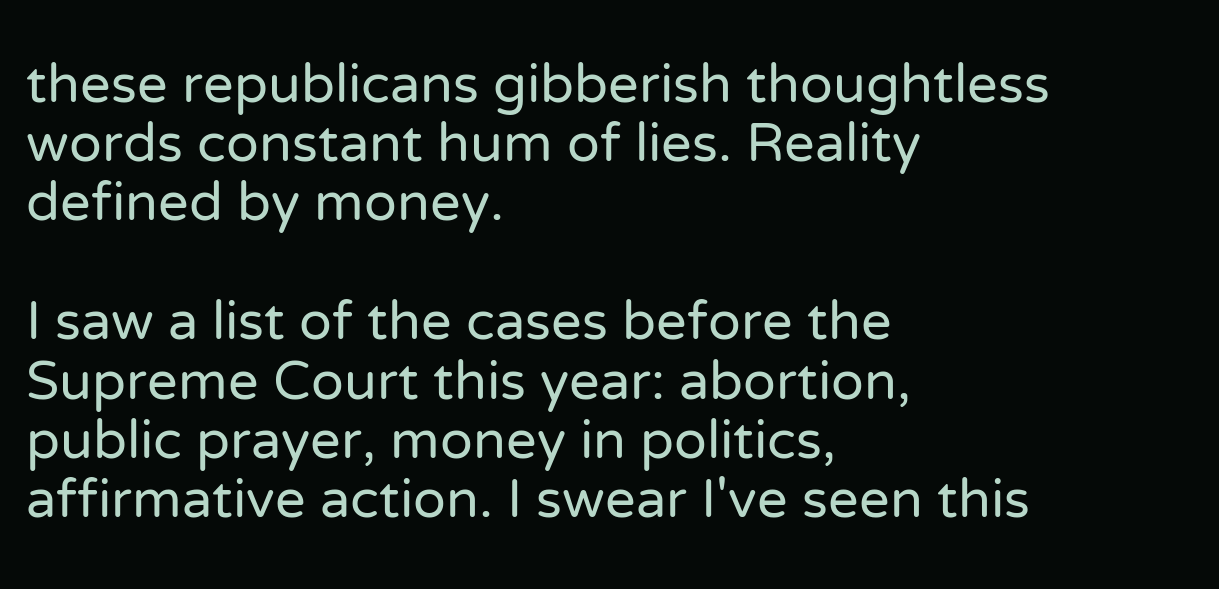these republicans gibberish thoughtless words constant hum of lies. Reality defined by money.

I saw a list of the cases before the Supreme Court this year: abortion, public prayer, money in politics, affirmative action. I swear I've seen this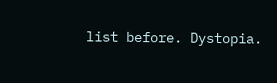list before. Dystopia.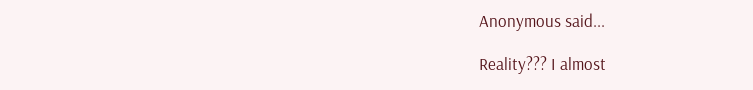Anonymous said...

Reality??? I almost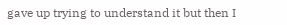gave up trying to understand it but then I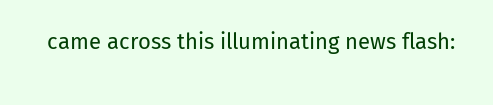came across this illuminating news flash: